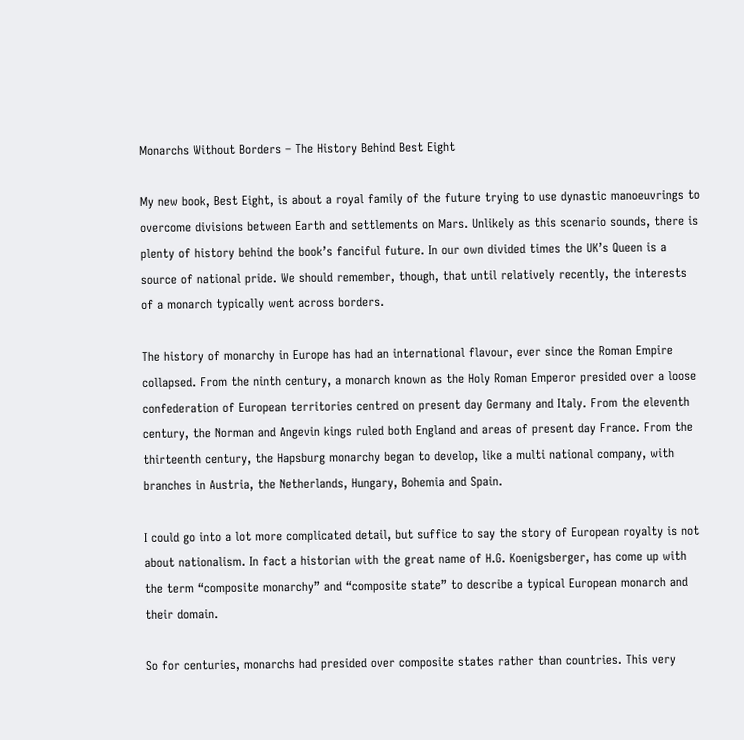Monarchs Without Borders – The History Behind Best Eight

My new book, Best Eight, is about a royal family of the future trying to use dynastic manoeuvrings to overcome divisions between Earth and settlements on Mars. Unlikely as this scenario sounds, there is plenty of history behind the book’s fanciful future. In our own divided times the UK’s Queen is a source of national pride. We should remember, though, that until relatively recently, the interests of a monarch typically went across borders.

The history of monarchy in Europe has had an international flavour, ever since the Roman Empire collapsed. From the ninth century, a monarch known as the Holy Roman Emperor presided over a loose confederation of European territories centred on present day Germany and Italy. From the eleventh century, the Norman and Angevin kings ruled both England and areas of present day France. From the thirteenth century, the Hapsburg monarchy began to develop, like a multi national company, with branches in Austria, the Netherlands, Hungary, Bohemia and Spain.

I could go into a lot more complicated detail, but suffice to say the story of European royalty is not about nationalism. In fact a historian with the great name of H.G. Koenigsberger, has come up with the term “composite monarchy” and “composite state” to describe a typical European monarch and their domain.

So for centuries, monarchs had presided over composite states rather than countries. This very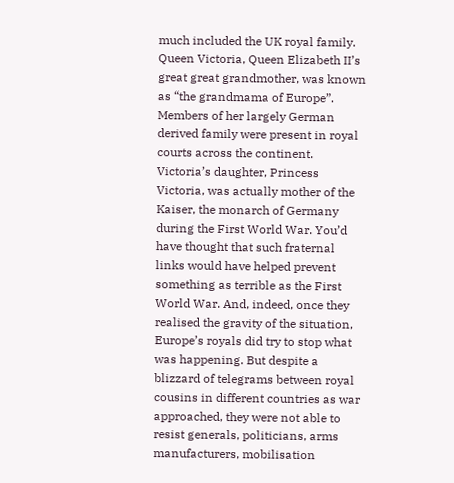much included the UK royal family. Queen Victoria, Queen Elizabeth II’s great great grandmother, was known as “the grandmama of Europe”. Members of her largely German derived family were present in royal courts across the continent. Victoria’s daughter, Princess Victoria, was actually mother of the Kaiser, the monarch of Germany during the First World War. You’d have thought that such fraternal links would have helped prevent something as terrible as the First World War. And, indeed, once they realised the gravity of the situation, Europe’s royals did try to stop what was happening. But despite a blizzard of telegrams between royal cousins in different countries as war approached, they were not able to resist generals, politicians, arms manufacturers, mobilisation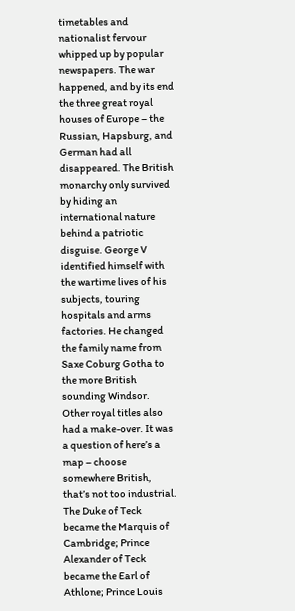timetables and nationalist fervour whipped up by popular newspapers. The war happened, and by its end the three great royal houses of Europe – the Russian, Hapsburg, and German had all disappeared. The British monarchy only survived by hiding an international nature behind a patriotic disguise. George V identified himself with the wartime lives of his subjects, touring hospitals and arms factories. He changed the family name from Saxe Coburg Gotha to the more British sounding Windsor. Other royal titles also had a make-over. It was a question of here’s a map – choose somewhere British, that’s not too industrial. The Duke of Teck became the Marquis of Cambridge; Prince Alexander of Teck became the Earl of Athlone; Prince Louis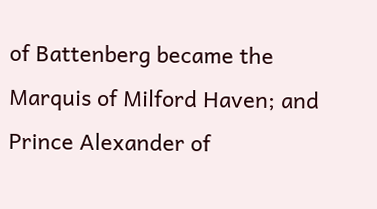of Battenberg became the Marquis of Milford Haven; and Prince Alexander of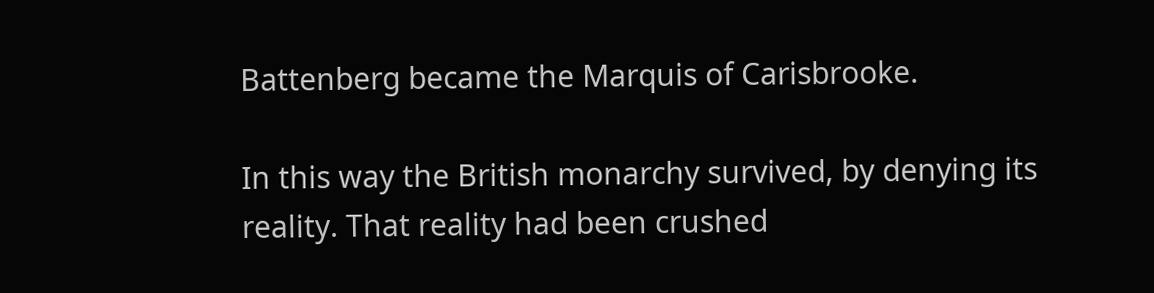Battenberg became the Marquis of Carisbrooke.

In this way the British monarchy survived, by denying its reality. That reality had been crushed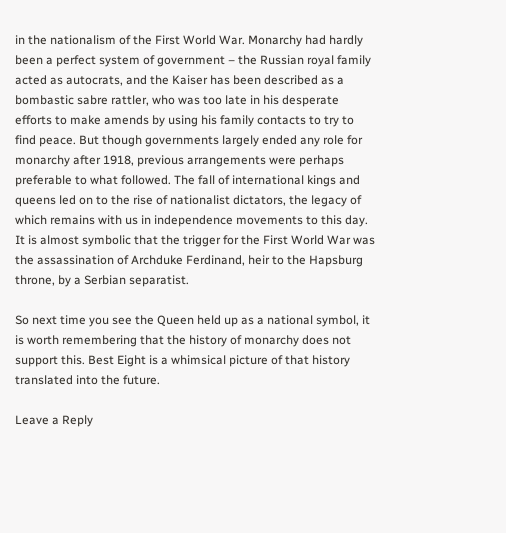in the nationalism of the First World War. Monarchy had hardly been a perfect system of government – the Russian royal family acted as autocrats, and the Kaiser has been described as a bombastic sabre rattler, who was too late in his desperate efforts to make amends by using his family contacts to try to find peace. But though governments largely ended any role for monarchy after 1918, previous arrangements were perhaps preferable to what followed. The fall of international kings and queens led on to the rise of nationalist dictators, the legacy of which remains with us in independence movements to this day. It is almost symbolic that the trigger for the First World War was the assassination of Archduke Ferdinand, heir to the Hapsburg throne, by a Serbian separatist.

So next time you see the Queen held up as a national symbol, it is worth remembering that the history of monarchy does not support this. Best Eight is a whimsical picture of that history translated into the future.

Leave a Reply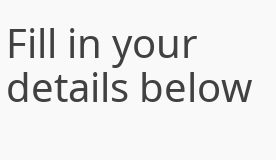Fill in your details below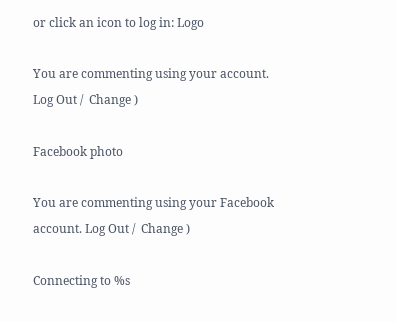or click an icon to log in: Logo

You are commenting using your account. Log Out /  Change )

Facebook photo

You are commenting using your Facebook account. Log Out /  Change )

Connecting to %s